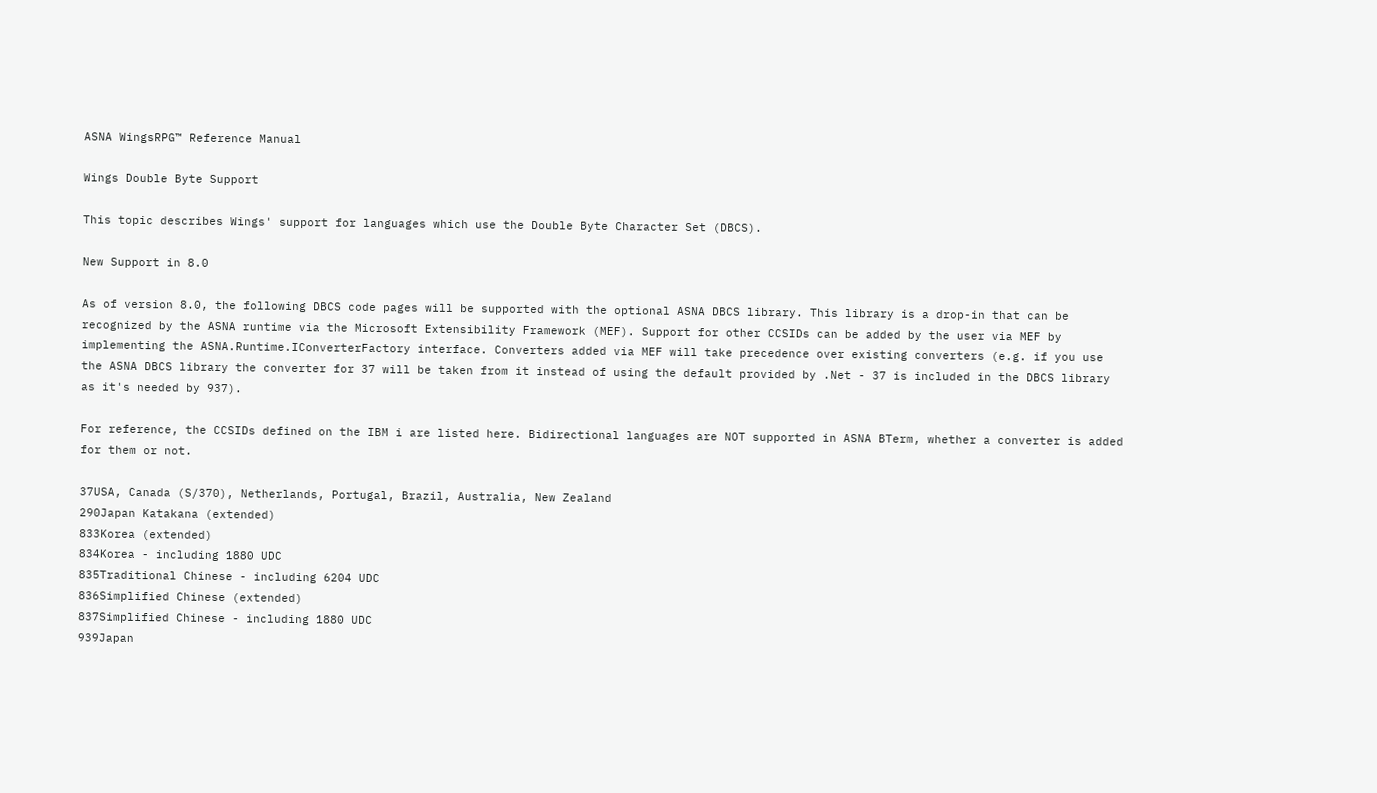ASNA WingsRPG™ Reference Manual

Wings Double Byte Support

This topic describes Wings' support for languages which use the Double Byte Character Set (DBCS).

New Support in 8.0

As of version 8.0, the following DBCS code pages will be supported with the optional ASNA DBCS library. This library is a drop-in that can be recognized by the ASNA runtime via the Microsoft Extensibility Framework (MEF). Support for other CCSIDs can be added by the user via MEF by implementing the ASNA.Runtime.IConverterFactory interface. Converters added via MEF will take precedence over existing converters (e.g. if you use the ASNA DBCS library the converter for 37 will be taken from it instead of using the default provided by .Net - 37 is included in the DBCS library as it's needed by 937).

For reference, the CCSIDs defined on the IBM i are listed here. Bidirectional languages are NOT supported in ASNA BTerm, whether a converter is added for them or not.

37USA, Canada (S/370), Netherlands, Portugal, Brazil, Australia, New Zealand
290Japan Katakana (extended)
833Korea (extended)
834Korea - including 1880 UDC
835Traditional Chinese - including 6204 UDC
836Simplified Chinese (extended)
837Simplified Chinese - including 1880 UDC
939Japan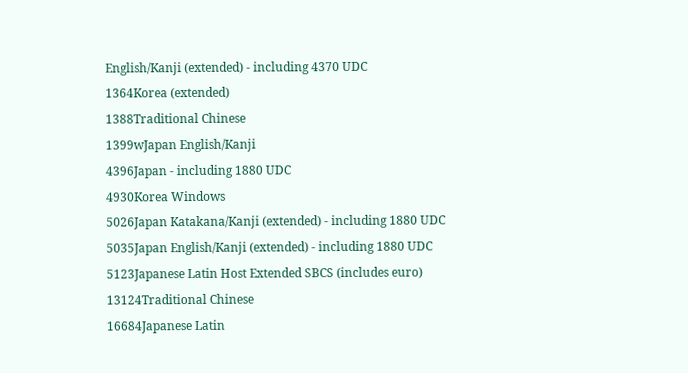English/Kanji (extended) - including 4370 UDC
1364Korea (extended)
1388Traditional Chinese
1399wJapan English/Kanji
4396Japan - including 1880 UDC
4930Korea Windows
5026Japan Katakana/Kanji (extended) - including 1880 UDC
5035Japan English/Kanji (extended) - including 1880 UDC
5123Japanese Latin Host Extended SBCS (includes euro)
13124Traditional Chinese
16684Japanese Latin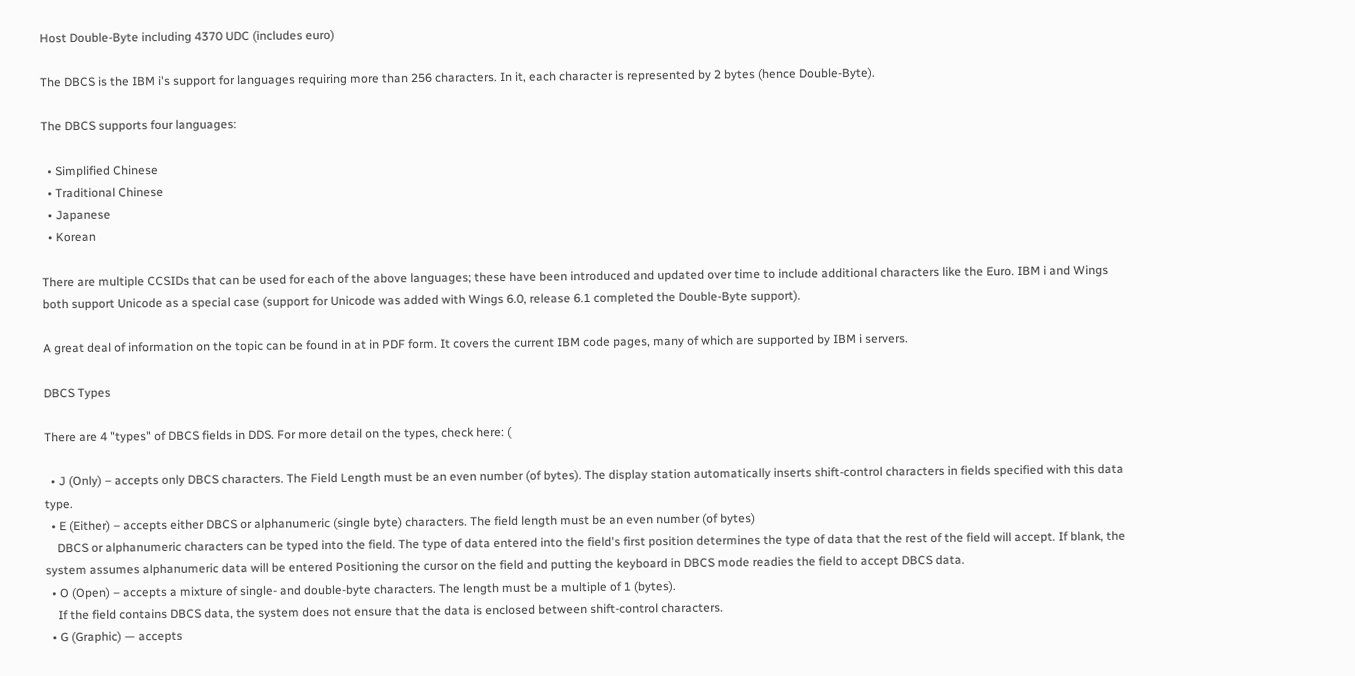Host Double-Byte including 4370 UDC (includes euro)

The DBCS is the IBM i's support for languages requiring more than 256 characters. In it, each character is represented by 2 bytes (hence Double-Byte).

The DBCS supports four languages:

  • Simplified Chinese
  • Traditional Chinese
  • Japanese
  • Korean

There are multiple CCSIDs that can be used for each of the above languages; these have been introduced and updated over time to include additional characters like the Euro. IBM i and Wings both support Unicode as a special case (support for Unicode was added with Wings 6.0, release 6.1 completed the Double-Byte support).

A great deal of information on the topic can be found in at in PDF form. It covers the current IBM code pages, many of which are supported by IBM i servers.

DBCS Types

There are 4 "types" of DBCS fields in DDS. For more detail on the types, check here: (

  • J (Only) – accepts only DBCS characters. The Field Length must be an even number (of bytes). The display station automatically inserts shift-control characters in fields specified with this data type.
  • E (Either) – accepts either DBCS or alphanumeric (single byte) characters. The field length must be an even number (of bytes)
    DBCS or alphanumeric characters can be typed into the field. The type of data entered into the field's first position determines the type of data that the rest of the field will accept. If blank, the system assumes alphanumeric data will be entered Positioning the cursor on the field and putting the keyboard in DBCS mode readies the field to accept DBCS data.
  • O (Open) – accepts a mixture of single- and double-byte characters. The length must be a multiple of 1 (bytes).
    If the field contains DBCS data, the system does not ensure that the data is enclosed between shift-control characters.
  • G (Graphic) — accepts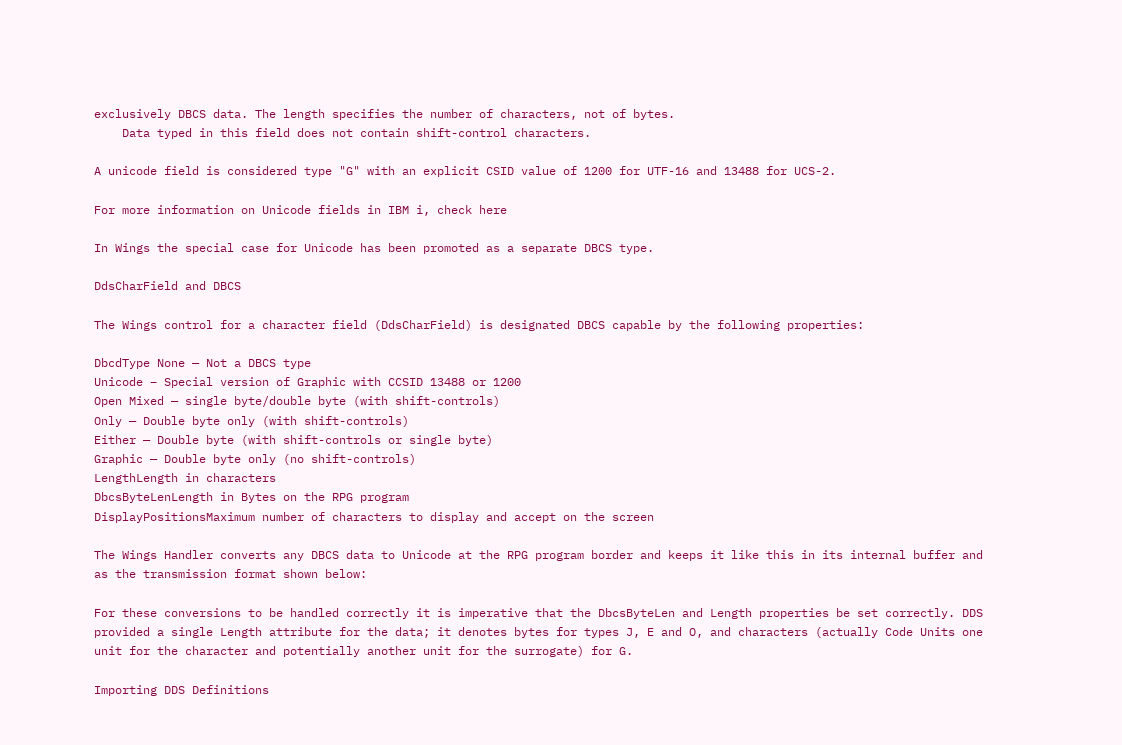exclusively DBCS data. The length specifies the number of characters, not of bytes.
    Data typed in this field does not contain shift-control characters.

A unicode field is considered type "G" with an explicit CSID value of 1200 for UTF-16 and 13488 for UCS-2.

For more information on Unicode fields in IBM i, check here

In Wings the special case for Unicode has been promoted as a separate DBCS type.

DdsCharField and DBCS

The Wings control for a character field (DdsCharField) is designated DBCS capable by the following properties:

DbcdType None — Not a DBCS type
Unicode – Special version of Graphic with CCSID 13488 or 1200
Open Mixed — single byte/double byte (with shift-controls)
Only — Double byte only (with shift-controls)
Either — Double byte (with shift-controls or single byte)
Graphic — Double byte only (no shift-controls)
LengthLength in characters
DbcsByteLenLength in Bytes on the RPG program
DisplayPositionsMaximum number of characters to display and accept on the screen

The Wings Handler converts any DBCS data to Unicode at the RPG program border and keeps it like this in its internal buffer and as the transmission format shown below:

For these conversions to be handled correctly it is imperative that the DbcsByteLen and Length properties be set correctly. DDS provided a single Length attribute for the data; it denotes bytes for types J, E and O, and characters (actually Code Units one unit for the character and potentially another unit for the surrogate) for G.

Importing DDS Definitions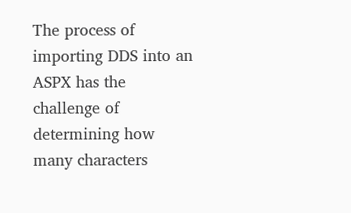The process of importing DDS into an ASPX has the challenge of determining how many characters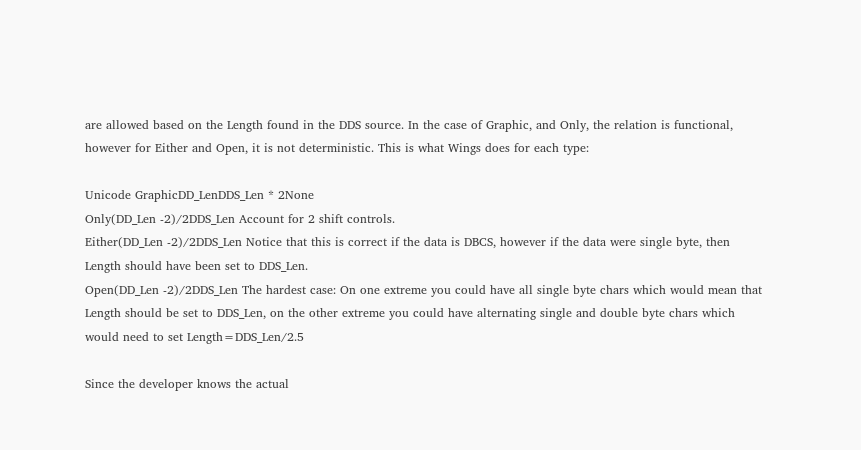are allowed based on the Length found in the DDS source. In the case of Graphic, and Only, the relation is functional, however for Either and Open, it is not deterministic. This is what Wings does for each type:

Unicode GraphicDD_LenDDS_Len * 2None
Only(DD_Len -2)/2DDS_Len Account for 2 shift controls.
Either(DD_Len -2)/2DDS_Len Notice that this is correct if the data is DBCS, however if the data were single byte, then Length should have been set to DDS_Len.
Open(DD_Len -2)/2DDS_Len The hardest case: On one extreme you could have all single byte chars which would mean that Length should be set to DDS_Len, on the other extreme you could have alternating single and double byte chars which would need to set Length=DDS_Len/2.5

Since the developer knows the actual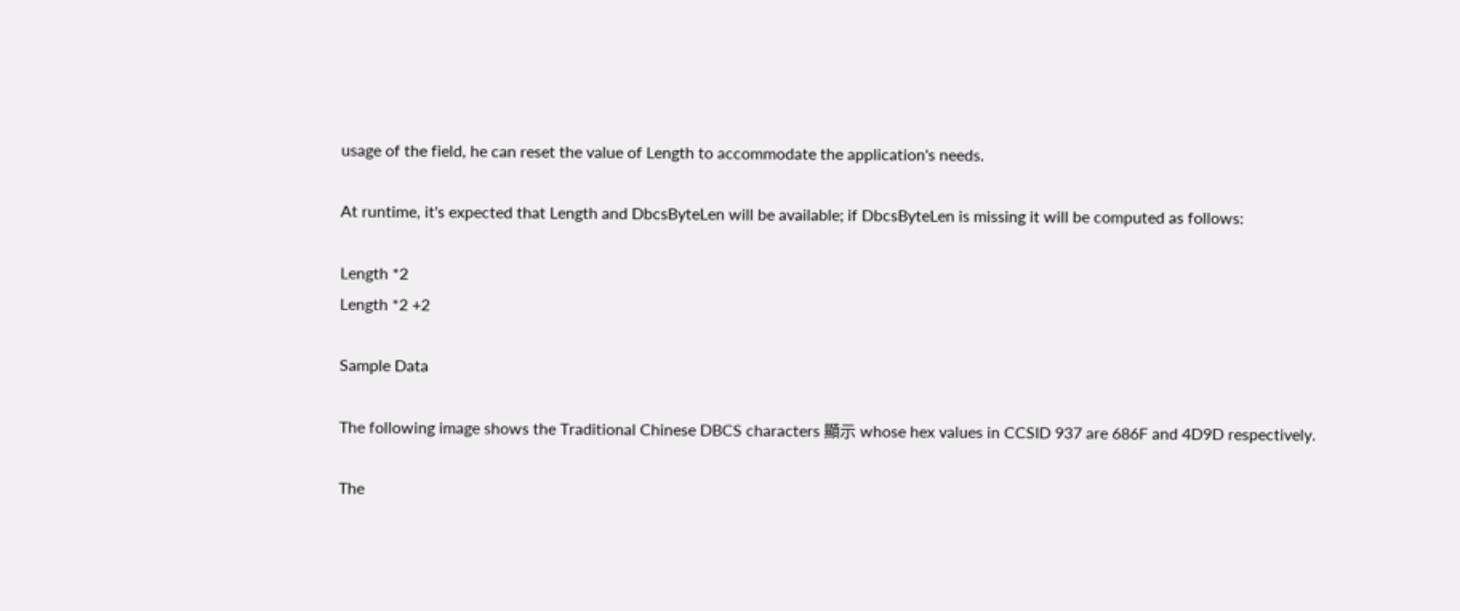usage of the field, he can reset the value of Length to accommodate the application's needs.

At runtime, it's expected that Length and DbcsByteLen will be available; if DbcsByteLen is missing it will be computed as follows:

Length *2
Length *2 +2

Sample Data

The following image shows the Traditional Chinese DBCS characters 顯示 whose hex values in CCSID 937 are 686F and 4D9D respectively.

The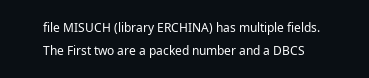file MISUCH (library ERCHINA) has multiple fields. The First two are a packed number and a DBCS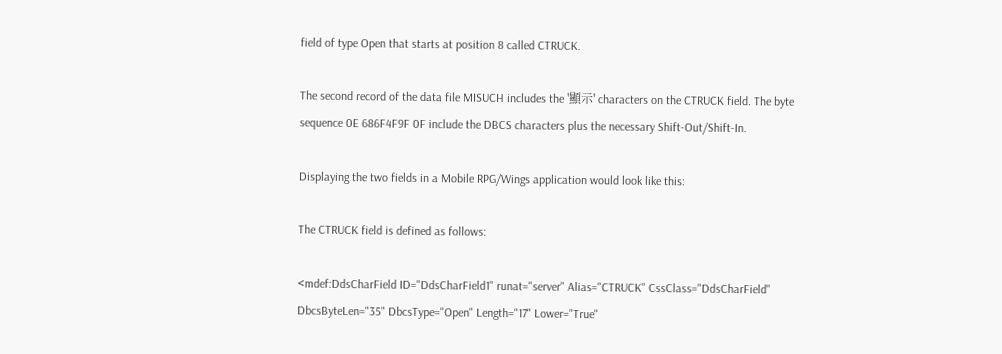field of type Open that starts at position 8 called CTRUCK.

The second record of the data file MISUCH includes the '顯示' characters on the CTRUCK field. The byte sequence 0E 686F4F9F 0F include the DBCS characters plus the necessary Shift-Out/Shift-In.

Displaying the two fields in a Mobile RPG/Wings application would look like this:

The CTRUCK field is defined as follows:

<mdef:DdsCharField ID="DdsCharField1" runat="server" Alias="CTRUCK" CssClass="DdsCharField"
DbcsByteLen="35" DbcsType="Open" Length="17" Lower="True"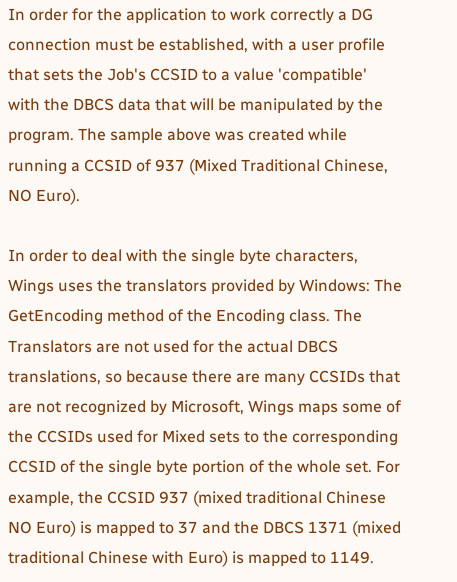In order for the application to work correctly a DG connection must be established, with a user profile that sets the Job's CCSID to a value 'compatible' with the DBCS data that will be manipulated by the program. The sample above was created while running a CCSID of 937 (Mixed Traditional Chinese, NO Euro).

In order to deal with the single byte characters, Wings uses the translators provided by Windows: The GetEncoding method of the Encoding class. The Translators are not used for the actual DBCS translations, so because there are many CCSIDs that are not recognized by Microsoft, Wings maps some of the CCSIDs used for Mixed sets to the corresponding CCSID of the single byte portion of the whole set. For example, the CCSID 937 (mixed traditional Chinese NO Euro) is mapped to 37 and the DBCS 1371 (mixed traditional Chinese with Euro) is mapped to 1149.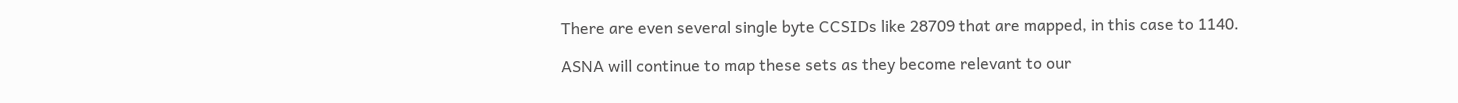There are even several single byte CCSIDs like 28709 that are mapped, in this case to 1140.

ASNA will continue to map these sets as they become relevant to our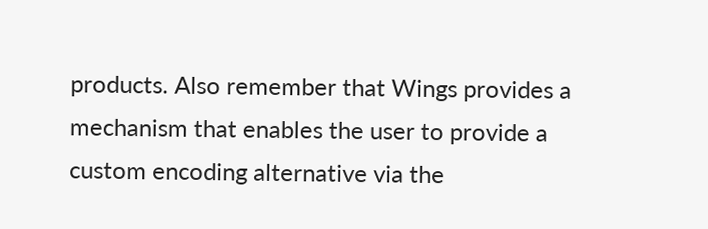products. Also remember that Wings provides a mechanism that enables the user to provide a custom encoding alternative via the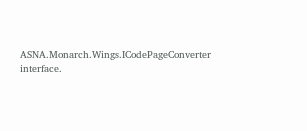ASNA.Monarch.Wings.ICodePageConverter interface.